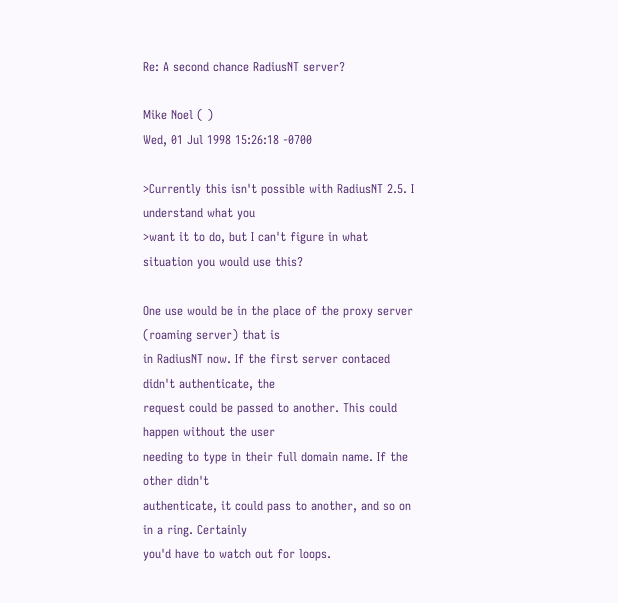Re: A second chance RadiusNT server?

Mike Noel ( )
Wed, 01 Jul 1998 15:26:18 -0700

>Currently this isn't possible with RadiusNT 2.5. I understand what you
>want it to do, but I can't figure in what situation you would use this?

One use would be in the place of the proxy server (roaming server) that is
in RadiusNT now. If the first server contaced didn't authenticate, the
request could be passed to another. This could happen without the user
needing to type in their full domain name. If the other didn't
authenticate, it could pass to another, and so on in a ring. Certainly
you'd have to watch out for loops.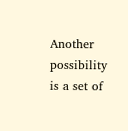Another possibility is a set of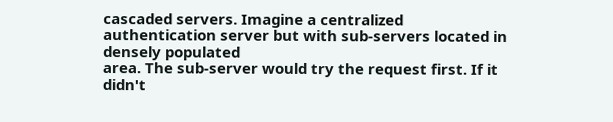cascaded servers. Imagine a centralized
authentication server but with sub-servers located in densely populated
area. The sub-server would try the request first. If it didn't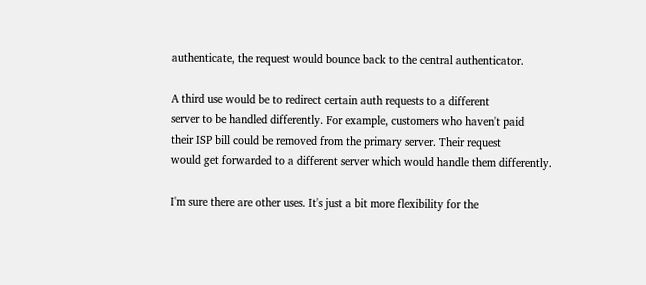authenticate, the request would bounce back to the central authenticator.

A third use would be to redirect certain auth requests to a different
server to be handled differently. For example, customers who haven't paid
their ISP bill could be removed from the primary server. Their request
would get forwarded to a different server which would handle them differently.

I'm sure there are other uses. It's just a bit more flexibility for the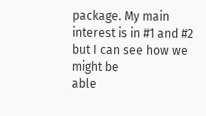package. My main interest is in #1 and #2 but I can see how we might be
able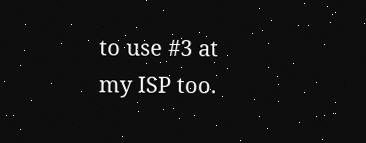to use #3 at my ISP too.